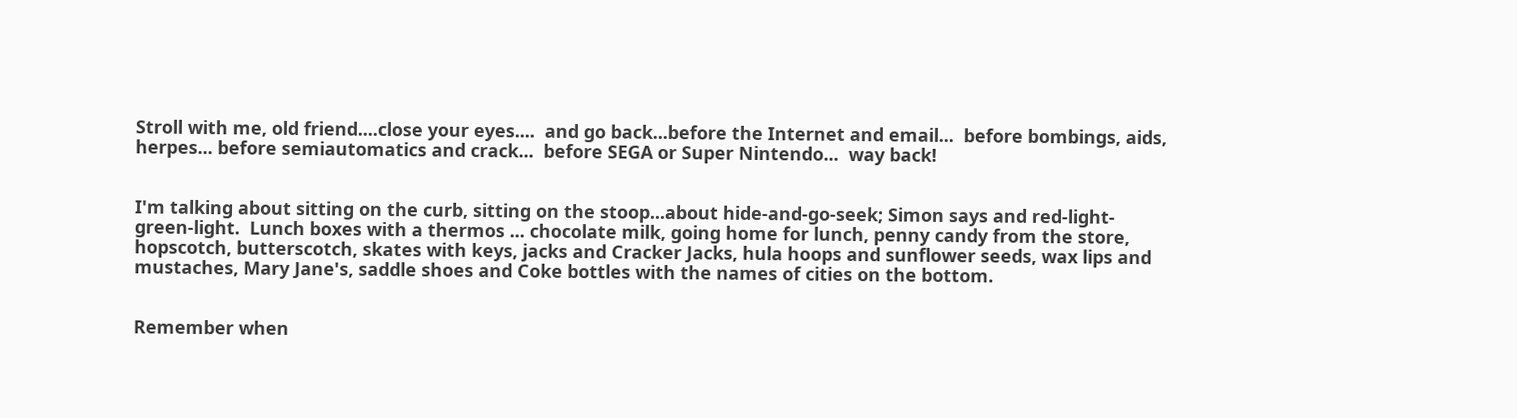Stroll with me, old friend....close your eyes....  and go back...before the Internet and email...  before bombings, aids, herpes... before semiautomatics and crack...  before SEGA or Super Nintendo...  way back!


I'm talking about sitting on the curb, sitting on the stoop...about hide-and-go-seek; Simon says and red-light-green-light.  Lunch boxes with a thermos ... chocolate milk, going home for lunch, penny candy from the store, hopscotch, butterscotch, skates with keys, jacks and Cracker Jacks, hula hoops and sunflower seeds, wax lips and mustaches, Mary Jane's, saddle shoes and Coke bottles with the names of cities on the bottom.


Remember when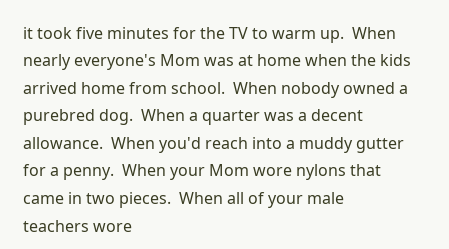it took five minutes for the TV to warm up.  When nearly everyone's Mom was at home when the kids arrived home from school.  When nobody owned a purebred dog.  When a quarter was a decent allowance.  When you'd reach into a muddy gutter for a penny.  When your Mom wore nylons that came in two pieces.  When all of your male teachers wore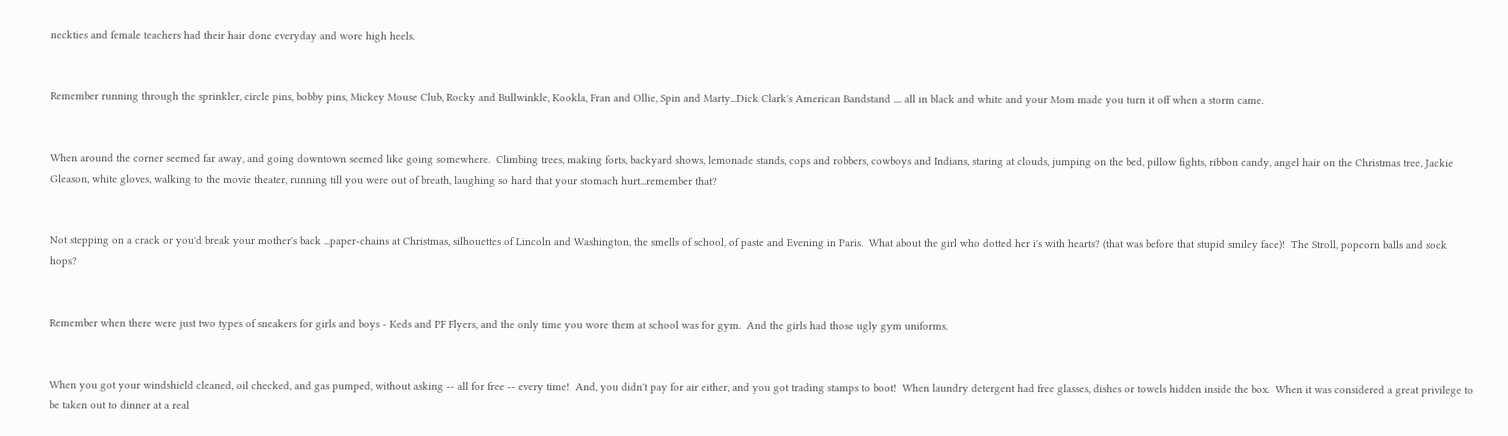neckties and female teachers had their hair done everyday and wore high heels.


Remember running through the sprinkler, circle pins, bobby pins, Mickey Mouse Club, Rocky and Bullwinkle, Kookla, Fran and Ollie, Spin and Marty...Dick Clark's American Bandstand .... all in black and white and your Mom made you turn it off when a storm came.


When around the corner seemed far away, and going downtown seemed like going somewhere.  Climbing trees, making forts, backyard shows, lemonade stands, cops and robbers, cowboys and Indians, staring at clouds, jumping on the bed, pillow fights, ribbon candy, angel hair on the Christmas tree, Jackie Gleason, white gloves, walking to the movie theater, running till you were out of breath, laughing so hard that your stomach hurt...remember that?


Not stepping on a crack or you'd break your mother's back ...paper-chains at Christmas, silhouettes of Lincoln and Washington, the smells of school, of paste and Evening in Paris.  What about the girl who dotted her i's with hearts? (that was before that stupid smiley face)!  The Stroll, popcorn balls and sock hops?


Remember when there were just two types of sneakers for girls and boys - Keds and PF Flyers, and the only time you wore them at school was for gym.  And the girls had those ugly gym uniforms.


When you got your windshield cleaned, oil checked, and gas pumped, without asking -- all for free -- every time!  And, you didn't pay for air either, and you got trading stamps to boot!  When laundry detergent had free glasses, dishes or towels hidden inside the box.  When it was considered a great privilege to be taken out to dinner at a real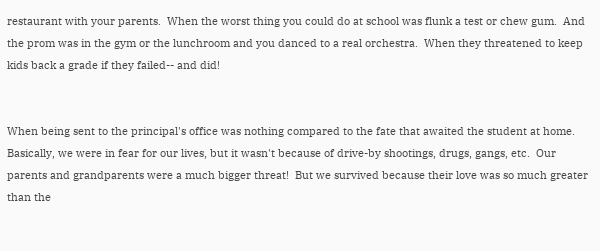restaurant with your parents.  When the worst thing you could do at school was flunk a test or chew gum.  And the prom was in the gym or the lunchroom and you danced to a real orchestra.  When they threatened to keep kids back a grade if they failed-- and did!


When being sent to the principal's office was nothing compared to the fate that awaited the student at home.  Basically, we were in fear for our lives, but it wasn't because of drive-by shootings, drugs, gangs, etc.  Our parents and grandparents were a much bigger threat!  But we survived because their love was so much greater than the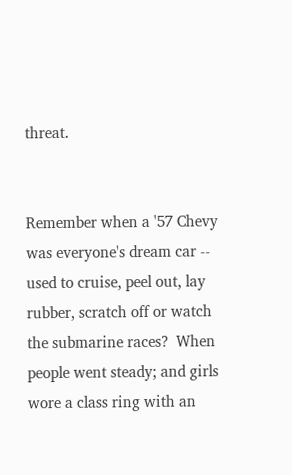threat.


Remember when a '57 Chevy was everyone's dream car -- used to cruise, peel out, lay rubber, scratch off or watch the submarine races?  When people went steady; and girls wore a class ring with an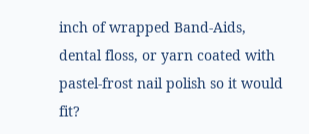inch of wrapped Band-Aids, dental floss, or yarn coated with pastel-frost nail polish so it would fit?